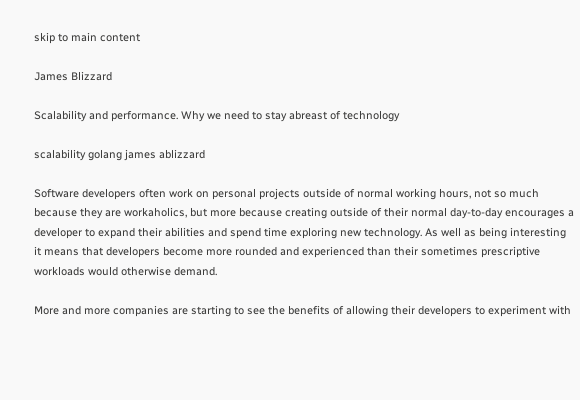skip to main content

James Blizzard

Scalability and performance. Why we need to stay abreast of technology

scalability golang james ablizzard

Software developers often work on personal projects outside of normal working hours, not so much because they are workaholics, but more because creating outside of their normal day-to-day encourages a developer to expand their abilities and spend time exploring new technology. As well as being interesting it means that developers become more rounded and experienced than their sometimes prescriptive workloads would otherwise demand.

More and more companies are starting to see the benefits of allowing their developers to experiment with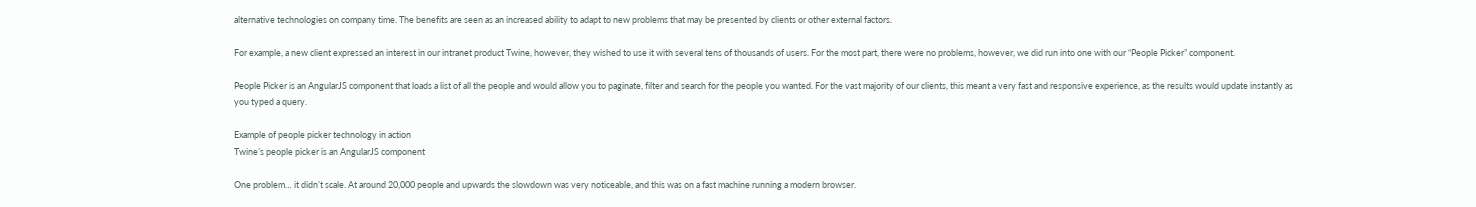alternative technologies on company time. The benefits are seen as an increased ability to adapt to new problems that may be presented by clients or other external factors.

For example, a new client expressed an interest in our intranet product Twine, however, they wished to use it with several tens of thousands of users. For the most part, there were no problems, however, we did run into one with our “People Picker” component.

People Picker is an AngularJS component that loads a list of all the people and would allow you to paginate, filter and search for the people you wanted. For the vast majority of our clients, this meant a very fast and responsive experience, as the results would update instantly as you typed a query.

Example of people picker technology in action
Twine’s people picker is an AngularJS component

One problem… it didn’t scale. At around 20,000 people and upwards the slowdown was very noticeable, and this was on a fast machine running a modern browser.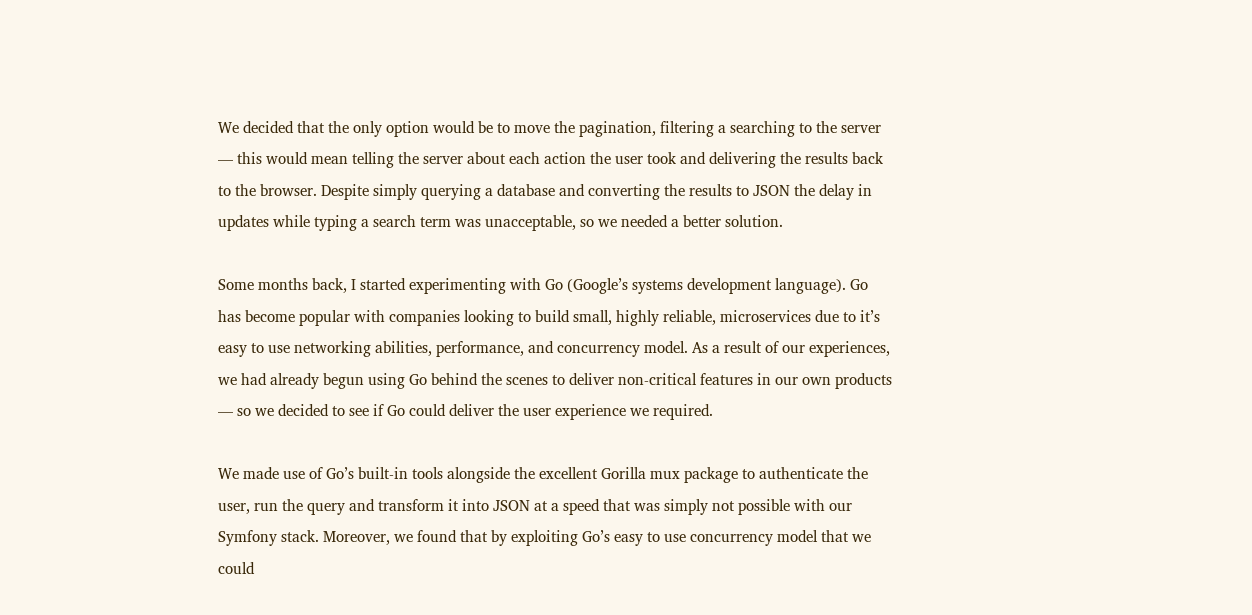We decided that the only option would be to move the pagination, filtering a searching to the server — this would mean telling the server about each action the user took and delivering the results back to the browser. Despite simply querying a database and converting the results to JSON the delay in updates while typing a search term was unacceptable, so we needed a better solution.

Some months back, I started experimenting with Go (Google’s systems development language). Go has become popular with companies looking to build small, highly reliable, microservices due to it’s easy to use networking abilities, performance, and concurrency model. As a result of our experiences, we had already begun using Go behind the scenes to deliver non-critical features in our own products — so we decided to see if Go could deliver the user experience we required.

We made use of Go’s built-in tools alongside the excellent Gorilla mux package to authenticate the user, run the query and transform it into JSON at a speed that was simply not possible with our Symfony stack. Moreover, we found that by exploiting Go’s easy to use concurrency model that we could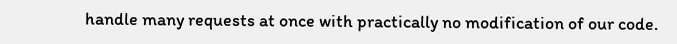handle many requests at once with practically no modification of our code.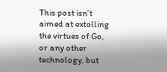This post isn’t aimed at extolling the virtues of Go, or any other technology, but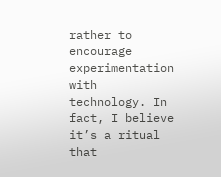rather to encourage experimentation with technology. In fact, I believe it’s a ritual that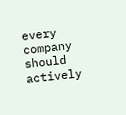every company should actively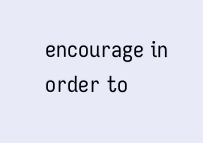encourage in order to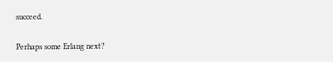succeed.

Perhaps some Erlang next?